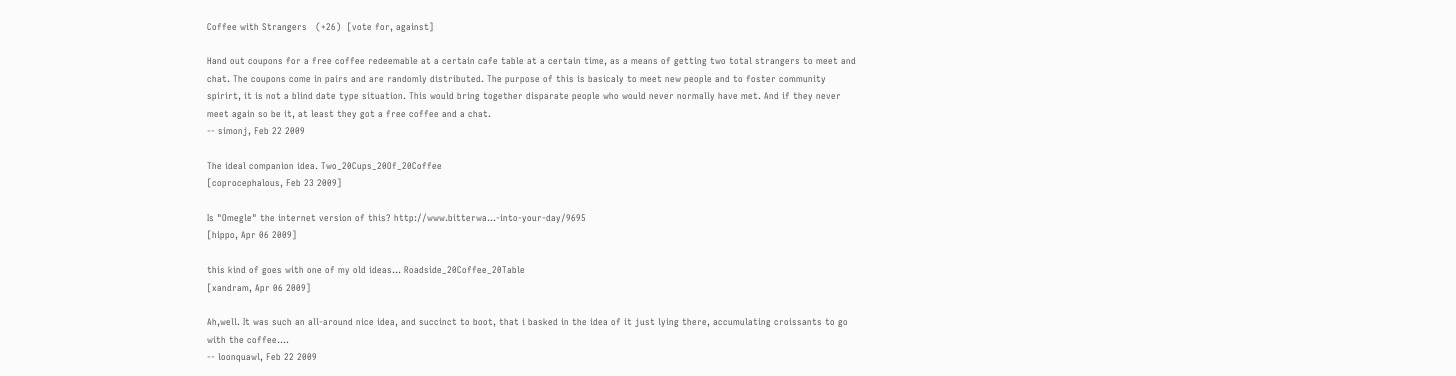Coffee with Strangers   (+26)  [vote for, against]

Hand out coupons for a free coffee redeemable at a certain cafe table at a certain time, as a means of getting two total strangers to meet and chat. The coupons come in pairs and are randomly distributed. The purpose of this is basicaly to meet new people and to foster community spirirt, it is not a blind date type situation. This would bring together disparate people who would never normally have met. And if they never meet again so be it, at least they got a free coffee and a chat.
-- simonj, Feb 22 2009

The ideal companion idea. Two_20Cups_20Of_20Coffee
[coprocephalous, Feb 23 2009]

Is "Omegle" the internet version of this? http://www.bitterwa...-into-your-day/9695
[hippo, Apr 06 2009]

this kind of goes with one of my old ideas... Roadside_20Coffee_20Table
[xandram, Apr 06 2009]

Ah,well. It was such an all-around nice idea, and succinct to boot, that i basked in the idea of it just lying there, accumulating croissants to go with the coffee....
-- loonquawl, Feb 22 2009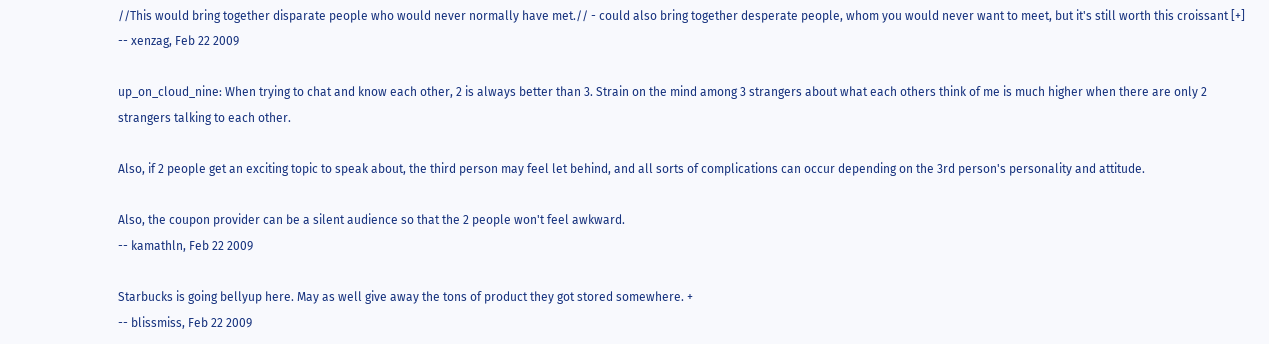//This would bring together disparate people who would never normally have met.// - could also bring together desperate people, whom you would never want to meet, but it's still worth this croissant [+]
-- xenzag, Feb 22 2009

up_on_cloud_nine: When trying to chat and know each other, 2 is always better than 3. Strain on the mind among 3 strangers about what each others think of me is much higher when there are only 2 strangers talking to each other.

Also, if 2 people get an exciting topic to speak about, the third person may feel let behind, and all sorts of complications can occur depending on the 3rd person's personality and attitude.

Also, the coupon provider can be a silent audience so that the 2 people won't feel awkward.
-- kamathln, Feb 22 2009

Starbucks is going bellyup here. May as well give away the tons of product they got stored somewhere. +
-- blissmiss, Feb 22 2009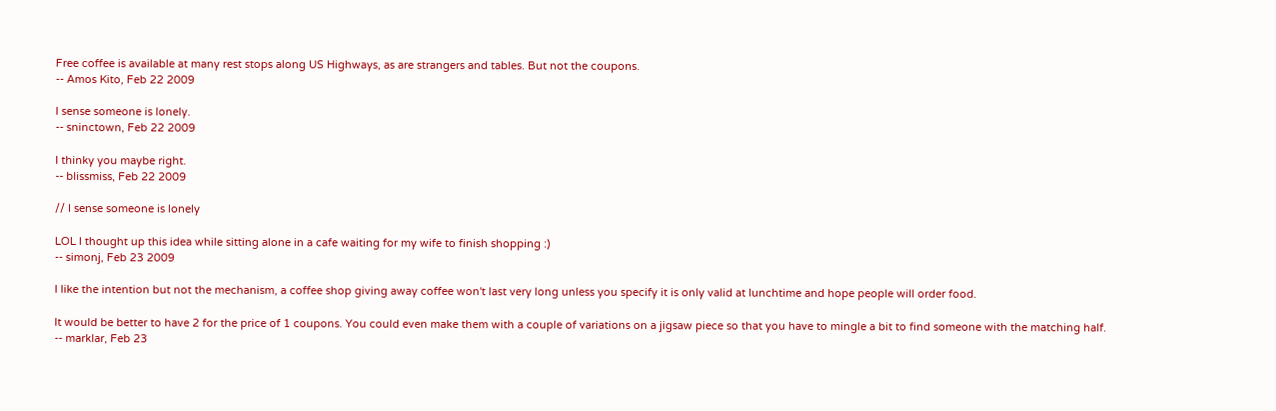Free coffee is available at many rest stops along US Highways, as are strangers and tables. But not the coupons.
-- Amos Kito, Feb 22 2009

I sense someone is lonely.
-- sninctown, Feb 22 2009

I thinky you maybe right.
-- blissmiss, Feb 22 2009

// I sense someone is lonely

LOL I thought up this idea while sitting alone in a cafe waiting for my wife to finish shopping :)
-- simonj, Feb 23 2009

I like the intention but not the mechanism, a coffee shop giving away coffee won't last very long unless you specify it is only valid at lunchtime and hope people will order food.

It would be better to have 2 for the price of 1 coupons. You could even make them with a couple of variations on a jigsaw piece so that you have to mingle a bit to find someone with the matching half.
-- marklar, Feb 23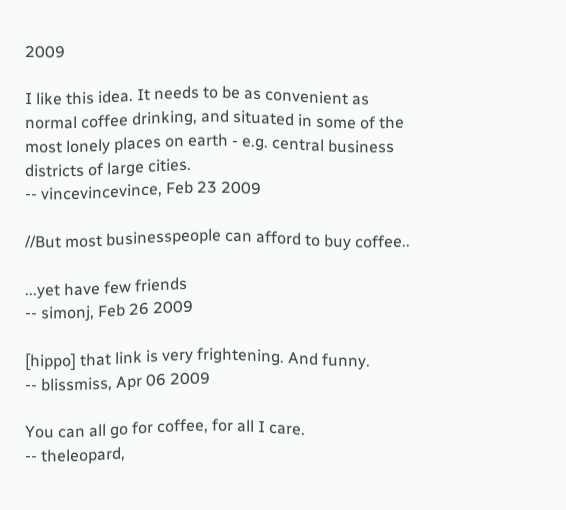2009

I like this idea. It needs to be as convenient as normal coffee drinking, and situated in some of the most lonely places on earth - e.g. central business districts of large cities.
-- vincevincevince, Feb 23 2009

//But most businesspeople can afford to buy coffee..

...yet have few friends
-- simonj, Feb 26 2009

[hippo] that link is very frightening. And funny.
-- blissmiss, Apr 06 2009

You can all go for coffee, for all I care.
-- theleopard,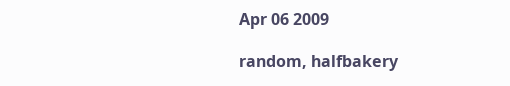Apr 06 2009

random, halfbakery